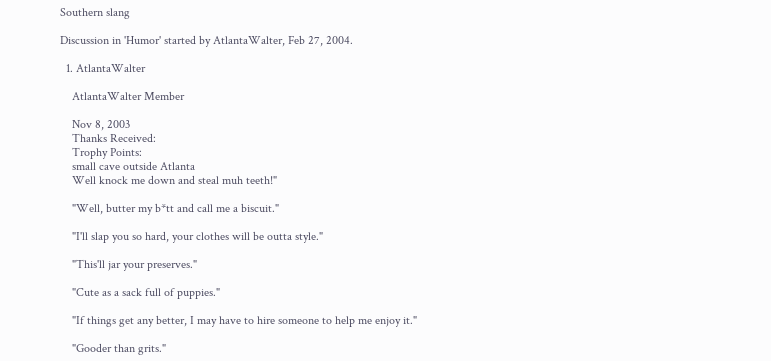Southern slang

Discussion in 'Humor' started by AtlantaWalter, Feb 27, 2004.

  1. AtlantaWalter

    AtlantaWalter Member

    Nov 8, 2003
    Thanks Received:
    Trophy Points:
    small cave outside Atlanta
    Well knock me down and steal muh teeth!"

    "Well, butter my b*tt and call me a biscuit."

    "I'll slap you so hard, your clothes will be outta style."

    "This'll jar your preserves."

    "Cute as a sack full of puppies."

    "If things get any better, I may have to hire someone to help me enjoy it."

    "Gooder than grits."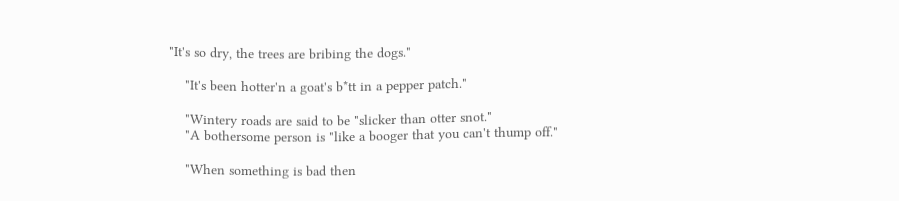"It's so dry, the trees are bribing the dogs."

    "It's been hotter'n a goat's b*tt in a pepper patch."

    "Wintery roads are said to be "slicker than otter snot."
    "A bothersome person is "like a booger that you can't thump off."

    "When something is bad then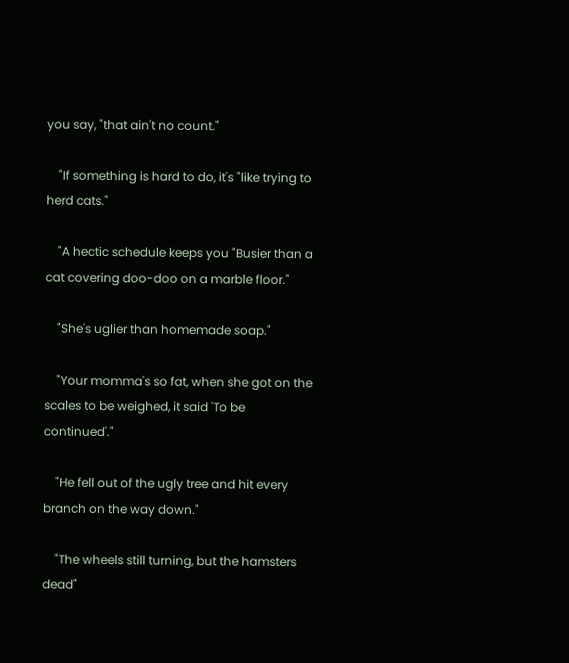you say, "that ain't no count."

    "If something is hard to do, it's "like trying to herd cats."

    "A hectic schedule keeps you "Busier than a cat covering doo-doo on a marble floor."

    "She's uglier than homemade soap."

    "Your momma's so fat, when she got on the scales to be weighed, it said 'To be continued'."

    "He fell out of the ugly tree and hit every branch on the way down."

    "The wheels still turning, but the hamsters dead"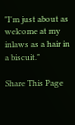"I'm just about as welcome at my inlaws as a hair in a biscuit."

Share This Page